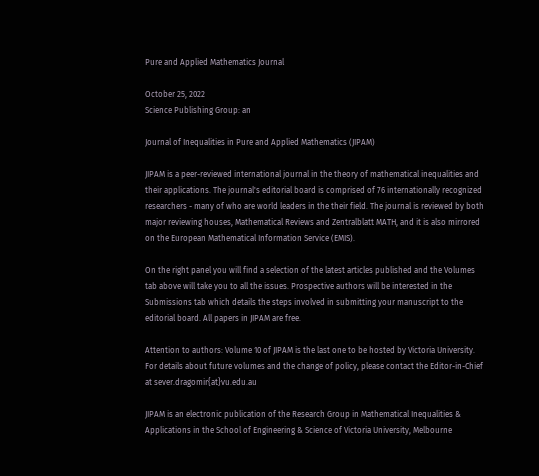Pure and Applied Mathematics Journal

October 25, 2022
Science Publishing Group: an

Journal of Inequalities in Pure and Applied Mathematics (JIPAM)

JIPAM is a peer-reviewed international journal in the theory of mathematical inequalities and their applications. The journal's editorial board is comprised of 76 internationally recognized researchers - many of who are world leaders in the their field. The journal is reviewed by both major reviewing houses, Mathematical Reviews and Zentralblatt MATH, and it is also mirrored on the European Mathematical Information Service (EMIS).

On the right panel you will find a selection of the latest articles published and the Volumes tab above will take you to all the issues. Prospective authors will be interested in the Submissions tab which details the steps involved in submitting your manuscript to the editorial board. All papers in JIPAM are free.

Attention to authors: Volume 10 of JIPAM is the last one to be hosted by Victoria University. For details about future volumes and the change of policy, please contact the Editor-in-Chief at sever.dragomir{at}vu.edu.au

JIPAM is an electronic publication of the Research Group in Mathematical Inequalities & Applications in the School of Engineering & Science of Victoria University, Melbourne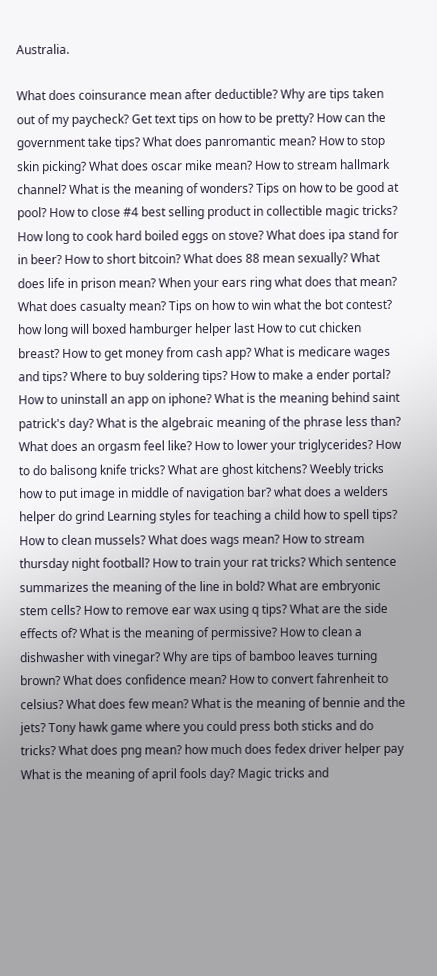Australia.

What does coinsurance mean after deductible? Why are tips taken out of my paycheck? Get text tips on how to be pretty? How can the government take tips? What does panromantic mean? How to stop skin picking? What does oscar mike mean? How to stream hallmark channel? What is the meaning of wonders? Tips on how to be good at pool? How to close #4 best selling product in collectible magic tricks? How long to cook hard boiled eggs on stove? What does ipa stand for in beer? How to short bitcoin? What does 88 mean sexually? What does life in prison mean? When your ears ring what does that mean? What does casualty mean? Tips on how to win what the bot contest? how long will boxed hamburger helper last How to cut chicken breast? How to get money from cash app? What is medicare wages and tips? Where to buy soldering tips? How to make a ender portal? How to uninstall an app on iphone? What is the meaning behind saint patrick's day? What is the algebraic meaning of the phrase less than? What does an orgasm feel like? How to lower your triglycerides? How to do balisong knife tricks? What are ghost kitchens? Weebly tricks how to put image in middle of navigation bar? what does a welders helper do grind Learning styles for teaching a child how to spell tips? How to clean mussels? What does wags mean? How to stream thursday night football? How to train your rat tricks? Which sentence summarizes the meaning of the line in bold? What are embryonic stem cells? How to remove ear wax using q tips? What are the side effects of? What is the meaning of permissive? How to clean a dishwasher with vinegar? Why are tips of bamboo leaves turning brown? What does confidence mean? How to convert fahrenheit to celsius? What does few mean? What is the meaning of bennie and the jets? Tony hawk game where you could press both sticks and do tricks? What does png mean? how much does fedex driver helper pay What is the meaning of april fools day? Magic tricks and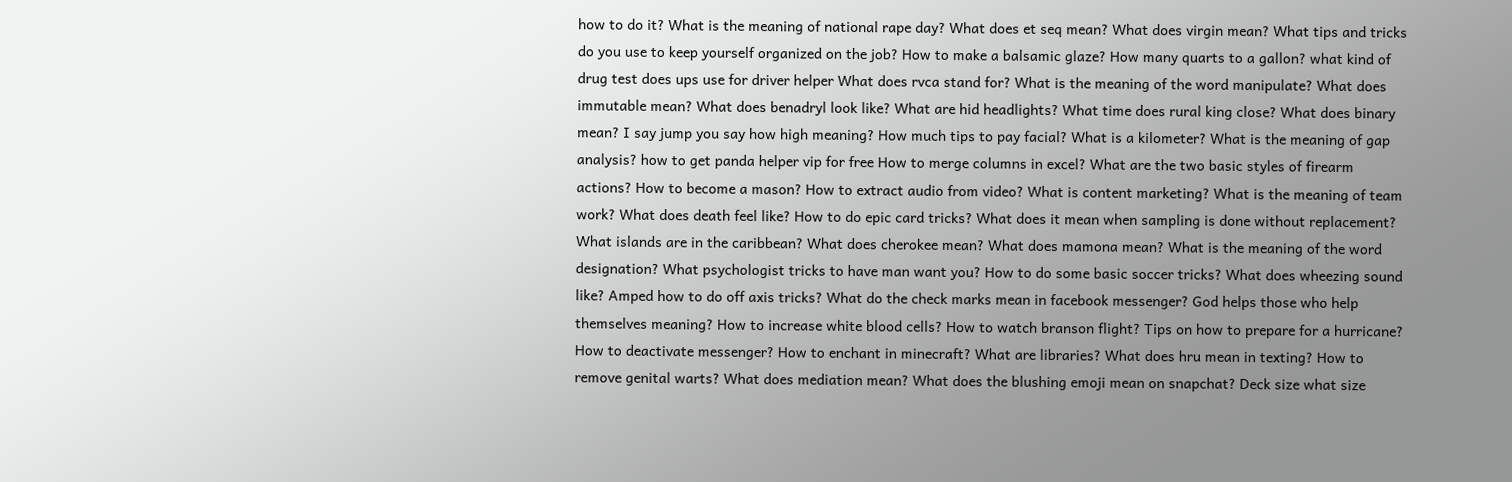how to do it? What is the meaning of national rape day? What does et seq mean? What does virgin mean? What tips and tricks do you use to keep yourself organized on the job? How to make a balsamic glaze? How many quarts to a gallon? what kind of drug test does ups use for driver helper What does rvca stand for? What is the meaning of the word manipulate? What does immutable mean? What does benadryl look like? What are hid headlights? What time does rural king close? What does binary mean? I say jump you say how high meaning? How much tips to pay facial? What is a kilometer? What is the meaning of gap analysis? how to get panda helper vip for free How to merge columns in excel? What are the two basic styles of firearm actions? How to become a mason? How to extract audio from video? What is content marketing? What is the meaning of team work? What does death feel like? How to do epic card tricks? What does it mean when sampling is done without replacement? What islands are in the caribbean? What does cherokee mean? What does mamona mean? What is the meaning of the word designation? What psychologist tricks to have man want you? How to do some basic soccer tricks? What does wheezing sound like? Amped how to do off axis tricks? What do the check marks mean in facebook messenger? God helps those who help themselves meaning? How to increase white blood cells? How to watch branson flight? Tips on how to prepare for a hurricane? How to deactivate messenger? How to enchant in minecraft? What are libraries? What does hru mean in texting? How to remove genital warts? What does mediation mean? What does the blushing emoji mean on snapchat? Deck size what size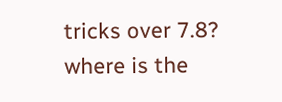tricks over 7.8? where is the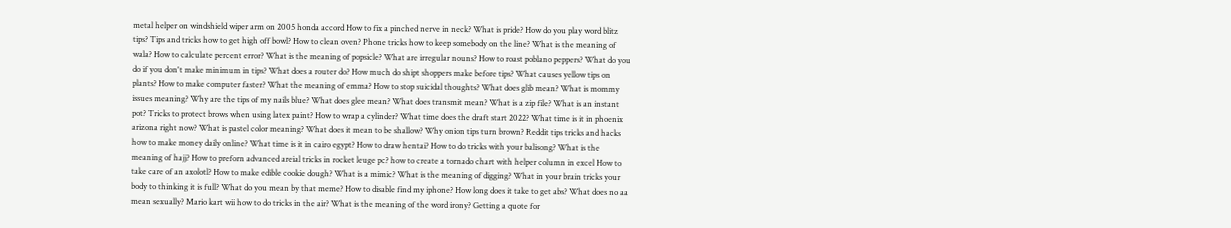metal helper on windshield wiper arm on 2005 honda accord How to fix a pinched nerve in neck? What is pride? How do you play word blitz tips? Tips and tricks how to get high off bowl? How to clean oven? Phone tricks how to keep somebody on the line? What is the meaning of wala? How to calculate percent error? What is the meaning of popsicle? What are irregular nouns? How to roast poblano peppers? What do you do if you don't make minimum in tips? What does a router do? How much do shipt shoppers make before tips? What causes yellow tips on plants? How to make computer faster? What the meaning of emma? How to stop suicidal thoughts? What does glib mean? What is mommy issues meaning? Why are the tips of my nails blue? What does glee mean? What does transmit mean? What is a zip file? What is an instant pot? Tricks to protect brows when using latex paint? How to wrap a cylinder? What time does the draft start 2022? What time is it in phoenix arizona right now? What is pastel color meaning? What does it mean to be shallow? Why onion tips turn brown? Reddit tips tricks and hacks how to make money daily online? What time is it in cairo egypt? How to draw hentai? How to do tricks with your balisong? What is the meaning of hajj? How to preforn advanced areial tricks in rocket leuge pc? how to create a tornado chart with helper column in excel How to take care of an axolotl? How to make edible cookie dough? What is a mimic? What is the meaning of digging? What in your brain tricks your body to thinking it is full? What do you mean by that meme? How to disable find my iphone? How long does it take to get abs? What does no aa mean sexually? Mario kart wii how to do tricks in the air? What is the meaning of the word irony? Getting a quote for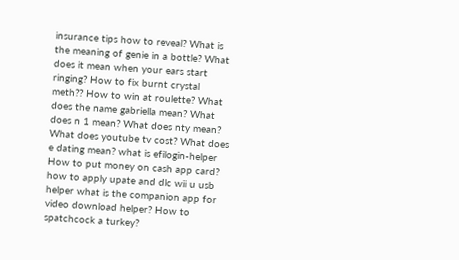insurance tips how to reveal? What is the meaning of genie in a bottle? What does it mean when your ears start ringing? How to fix burnt crystal meth?? How to win at roulette? What does the name gabriella mean? What does n 1 mean? What does nty mean? What does youtube tv cost? What does e dating mean? what is efilogin-helper How to put money on cash app card? how to apply upate and dlc wii u usb helper what is the companion app for video download helper? How to spatchcock a turkey?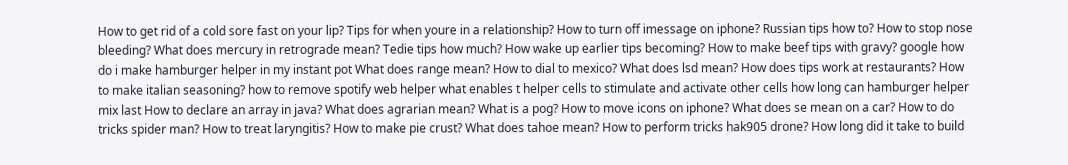How to get rid of a cold sore fast on your lip? Tips for when youre in a relationship? How to turn off imessage on iphone? Russian tips how to? How to stop nose bleeding? What does mercury in retrograde mean? Tedie tips how much? How wake up earlier tips becoming? How to make beef tips with gravy? google how do i make hamburger helper in my instant pot What does range mean? How to dial to mexico? What does lsd mean? How does tips work at restaurants? How to make italian seasoning? how to remove spotify web helper what enables t helper cells to stimulate and activate other cells how long can hamburger helper mix last How to declare an array in java? What does agrarian mean? What is a pog? How to move icons on iphone? What does se mean on a car? How to do tricks spider man? How to treat laryngitis? How to make pie crust? What does tahoe mean? How to perform tricks hak905 drone? How long did it take to build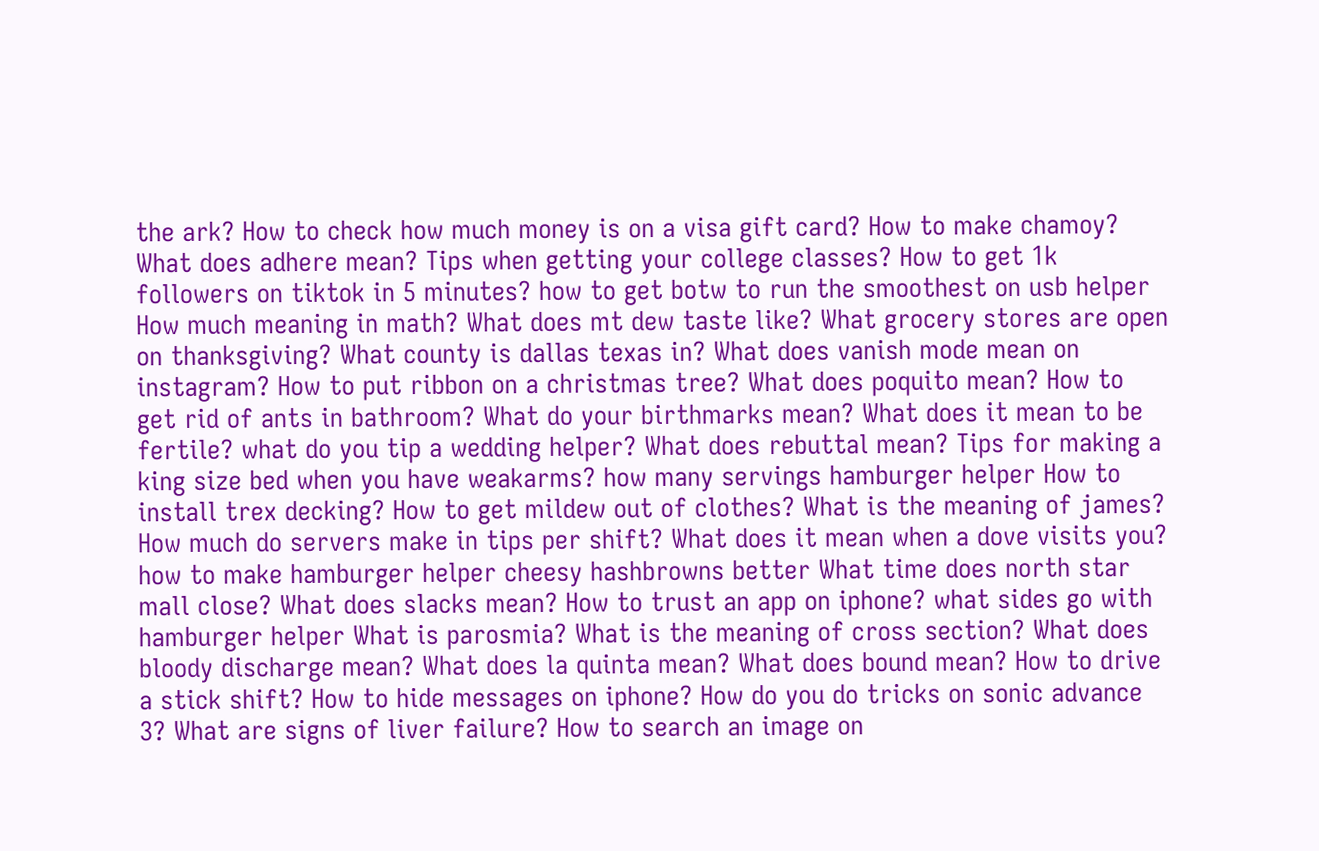the ark? How to check how much money is on a visa gift card? How to make chamoy? What does adhere mean? Tips when getting your college classes? How to get 1k followers on tiktok in 5 minutes? how to get botw to run the smoothest on usb helper How much meaning in math? What does mt dew taste like? What grocery stores are open on thanksgiving? What county is dallas texas in? What does vanish mode mean on instagram? How to put ribbon on a christmas tree? What does poquito mean? How to get rid of ants in bathroom? What do your birthmarks mean? What does it mean to be fertile? what do you tip a wedding helper? What does rebuttal mean? Tips for making a king size bed when you have weakarms? how many servings hamburger helper How to install trex decking? How to get mildew out of clothes? What is the meaning of james? How much do servers make in tips per shift? What does it mean when a dove visits you? how to make hamburger helper cheesy hashbrowns better What time does north star mall close? What does slacks mean? How to trust an app on iphone? what sides go with hamburger helper What is parosmia? What is the meaning of cross section? What does bloody discharge mean? What does la quinta mean? What does bound mean? How to drive a stick shift? How to hide messages on iphone? How do you do tricks on sonic advance 3? What are signs of liver failure? How to search an image on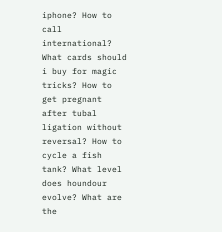iphone? How to call international? What cards should i buy for magic tricks? How to get pregnant after tubal ligation without reversal? How to cycle a fish tank? What level does houndour evolve? What are the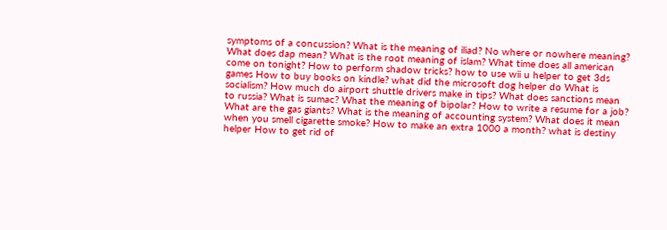symptoms of a concussion? What is the meaning of iliad? No where or nowhere meaning? What does dap mean? What is the root meaning of islam? What time does all american come on tonight? How to perform shadow tricks? how to use wii u helper to get 3ds games How to buy books on kindle? what did the microsoft dog helper do What is socialism? How much do airport shuttle drivers make in tips? What does sanctions mean to russia? What is sumac? What the meaning of bipolar? How to write a resume for a job? What are the gas giants? What is the meaning of accounting system? What does it mean when you smell cigarette smoke? How to make an extra 1000 a month? what is destiny helper How to get rid of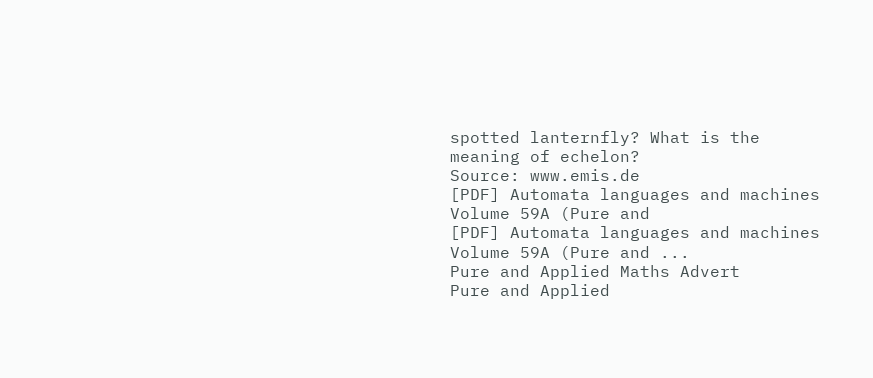spotted lanternfly? What is the meaning of echelon?
Source: www.emis.de
[PDF] Automata languages and machines Volume 59A (Pure and
[PDF] Automata languages and machines Volume 59A (Pure and ...
Pure and Applied Maths Advert
Pure and Applied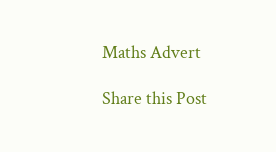Maths Advert

Share this Post